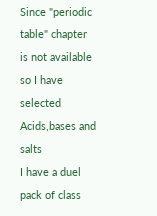Since "periodic table" chapter is not available so I have selected Acids,bases and salts
I have a duel pack of class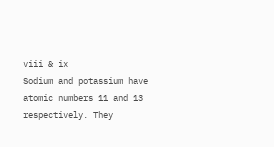viii & ix
Sodium and potassium have atomic numbers 11 and 13 respectively. They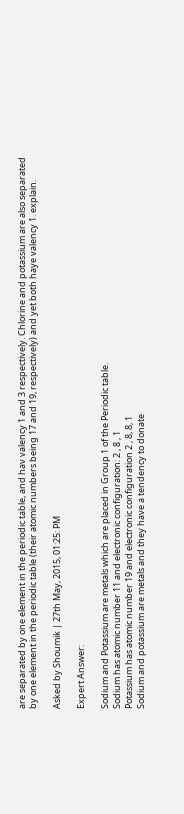are separated by one element in the periodic table, and hav valency 1 and 3 respectively. Chlorine and potassium are also separated by one element in the periodic table (their atomic numbers being 17 and 19, respectively) and yet both haye valency 1. explain.

Asked by Shoumik | 27th May, 2015, 01:25: PM

Expert Answer:

Sodium and Potassium are metals which are placed in Group 1 of the Periodic table.
Sodium has atomic number 11 and electronic configuration: 2 , 8 , 1
Potassium has atomic number 19 and electronic configuration 2 , 8, 8, 1
Sodium and potassium are metals and they have a tendency to donate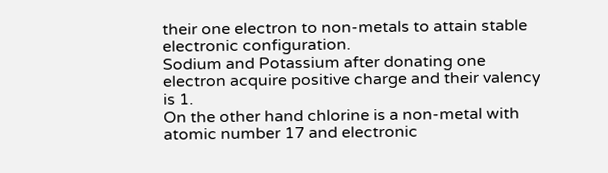their one electron to non-metals to attain stable electronic configuration.
Sodium and Potassium after donating one electron acquire positive charge and their valency is 1.
On the other hand chlorine is a non-metal with atomic number 17 and electronic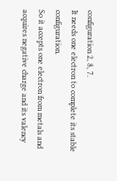configuration 2, 8, 7.
It needs one electron to complete its stable configuration.
So it accepts one electron from metals and acquires negative charge and its valency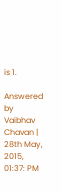is 1.

Answered by Vaibhav Chavan | 28th May, 2015, 01:37: PM